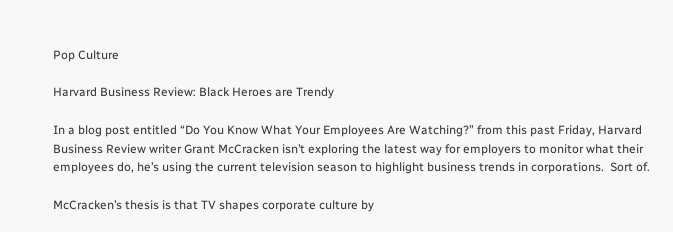Pop Culture

Harvard Business Review: Black Heroes are Trendy

In a blog post entitled “Do You Know What Your Employees Are Watching?” from this past Friday, Harvard Business Review writer Grant McCracken isn’t exploring the latest way for employers to monitor what their employees do, he’s using the current television season to highlight business trends in corporations.  Sort of.

McCracken’s thesis is that TV shapes corporate culture by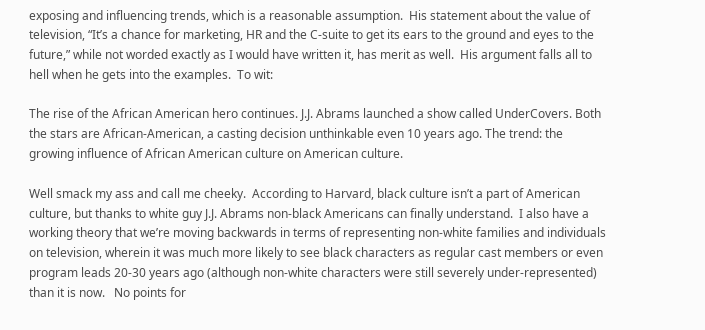exposing and influencing trends, which is a reasonable assumption.  His statement about the value of television, “It’s a chance for marketing, HR and the C-suite to get its ears to the ground and eyes to the future,” while not worded exactly as I would have written it, has merit as well.  His argument falls all to hell when he gets into the examples.  To wit:

The rise of the African American hero continues. J.J. Abrams launched a show called UnderCovers. Both the stars are African-American, a casting decision unthinkable even 10 years ago. The trend: the growing influence of African American culture on American culture.

Well smack my ass and call me cheeky.  According to Harvard, black culture isn’t a part of American culture, but thanks to white guy J.J. Abrams non-black Americans can finally understand.  I also have a working theory that we’re moving backwards in terms of representing non-white families and individuals on television, wherein it was much more likely to see black characters as regular cast members or even program leads 20-30 years ago (although non-white characters were still severely under-represented)  than it is now.   No points for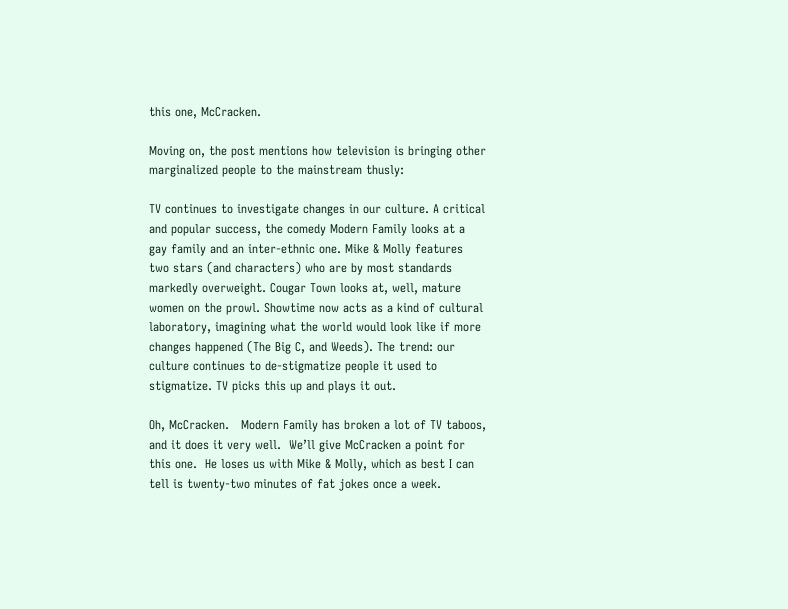this one, McCracken.

Moving on, the post mentions how television is bringing other marginalized people to the mainstream thusly:

TV continues to investigate changes in our culture. A critical and popular success, the comedy Modern Family looks at a gay family and an inter-ethnic one. Mike & Molly features two stars (and characters) who are by most standards markedly overweight. Cougar Town looks at, well, mature women on the prowl. Showtime now acts as a kind of cultural laboratory, imagining what the world would look like if more changes happened (The Big C, and Weeds). The trend: our culture continues to de-stigmatize people it used to stigmatize. TV picks this up and plays it out.

Oh, McCracken.   Modern Family has broken a lot of TV taboos, and it does it very well.  We’ll give McCracken a point for this one.  He loses us with Mike & Molly, which as best I can tell is twenty-two minutes of fat jokes once a week.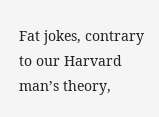Fat jokes, contrary to our Harvard man’s theory,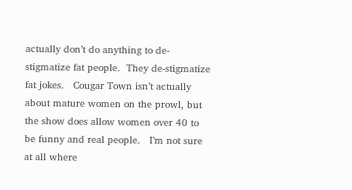actually don’t do anything to de-stigmatize fat people.  They de-stigmatize fat jokes.   Cougar Town isn’t actually about mature women on the prowl, but the show does allow women over 40 to be funny and real people.   I’m not sure at all where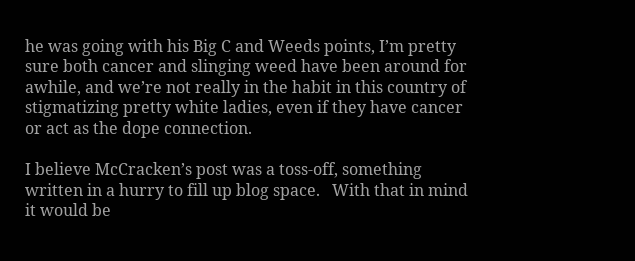he was going with his Big C and Weeds points, I’m pretty sure both cancer and slinging weed have been around for awhile, and we’re not really in the habit in this country of stigmatizing pretty white ladies, even if they have cancer or act as the dope connection.

I believe McCracken’s post was a toss-off, something written in a hurry to fill up blog space.   With that in mind it would be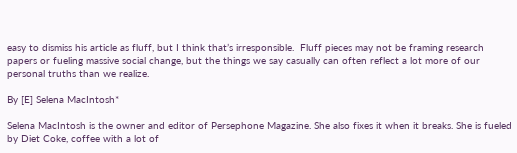easy to dismiss his article as fluff, but I think that’s irresponsible.  Fluff pieces may not be framing research papers or fueling massive social change, but the things we say casually can often reflect a lot more of our personal truths than we realize.

By [E] Selena MacIntosh*

Selena MacIntosh is the owner and editor of Persephone Magazine. She also fixes it when it breaks. She is fueled by Diet Coke, coffee with a lot of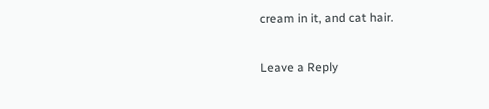cream in it, and cat hair.

Leave a Reply